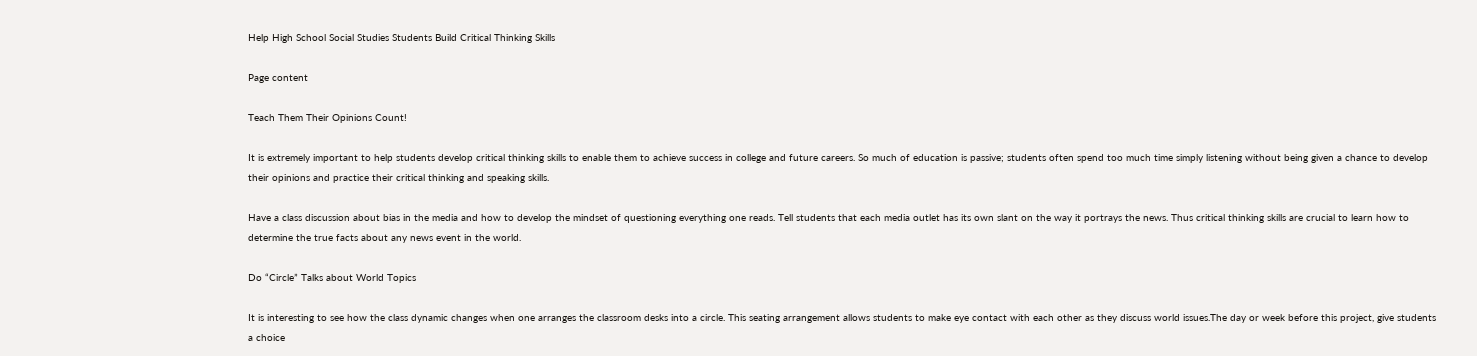Help High School Social Studies Students Build Critical Thinking Skills

Page content

Teach Them Their Opinions Count!

It is extremely important to help students develop critical thinking skills to enable them to achieve success in college and future careers. So much of education is passive; students often spend too much time simply listening without being given a chance to develop their opinions and practice their critical thinking and speaking skills.

Have a class discussion about bias in the media and how to develop the mindset of questioning everything one reads. Tell students that each media outlet has its own slant on the way it portrays the news. Thus critical thinking skills are crucial to learn how to determine the true facts about any news event in the world.

Do “Circle” Talks about World Topics

It is interesting to see how the class dynamic changes when one arranges the classroom desks into a circle. This seating arrangement allows students to make eye contact with each other as they discuss world issues.The day or week before this project, give students a choice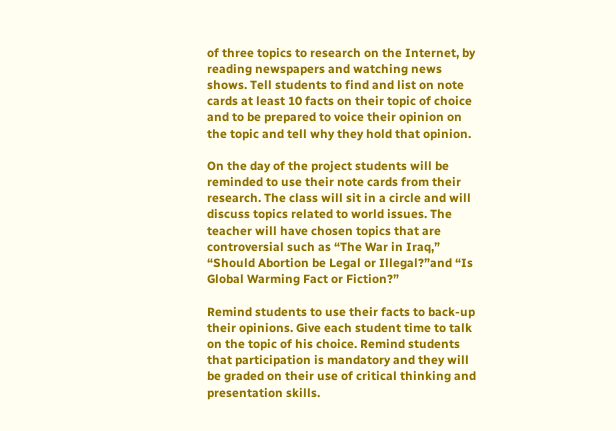of three topics to research on the Internet, by reading newspapers and watching news shows. Tell students to find and list on note cards at least 10 facts on their topic of choice and to be prepared to voice their opinion on the topic and tell why they hold that opinion.

On the day of the project students will be reminded to use their note cards from their research. The class will sit in a circle and will discuss topics related to world issues. The teacher will have chosen topics that are controversial such as “The War in Iraq,” “Should Abortion be Legal or Illegal?”and “Is Global Warming Fact or Fiction?”

Remind students to use their facts to back-up their opinions. Give each student time to talk on the topic of his choice. Remind students that participation is mandatory and they will be graded on their use of critical thinking and presentation skills.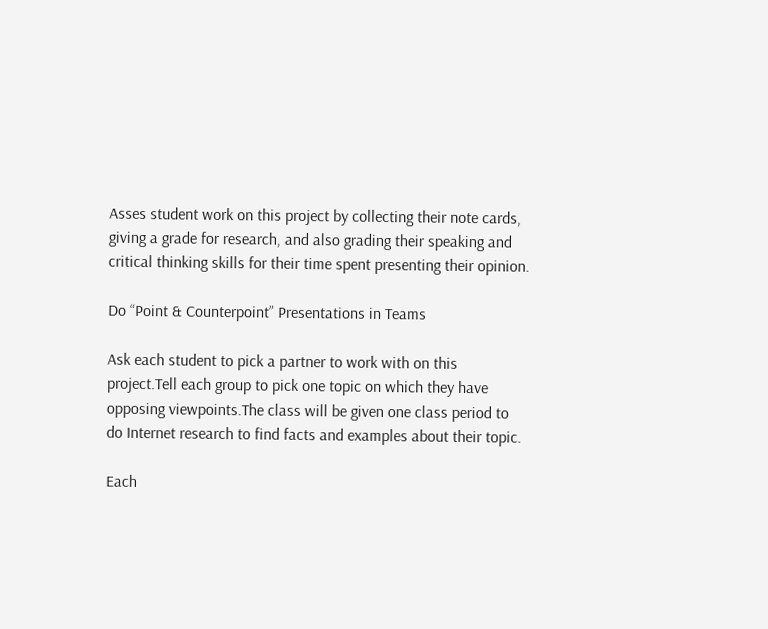Asses student work on this project by collecting their note cards, giving a grade for research, and also grading their speaking and critical thinking skills for their time spent presenting their opinion.

Do “Point & Counterpoint” Presentations in Teams

Ask each student to pick a partner to work with on this project.Tell each group to pick one topic on which they have opposing viewpoints.The class will be given one class period to do Internet research to find facts and examples about their topic.

Each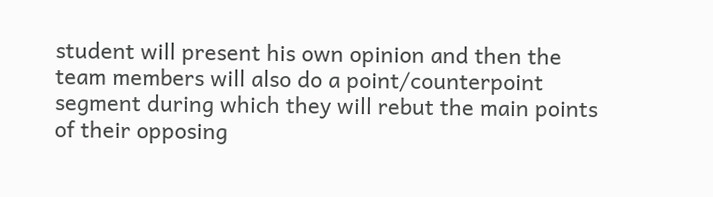student will present his own opinion and then the team members will also do a point/counterpoint segment during which they will rebut the main points of their opposing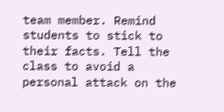team member. Remind students to stick to their facts. Tell the class to avoid a personal attack on the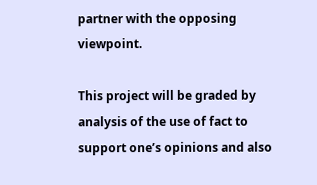partner with the opposing viewpoint.

This project will be graded by analysis of the use of fact to support one’s opinions and also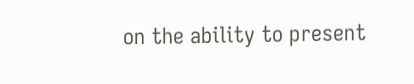on the ability to present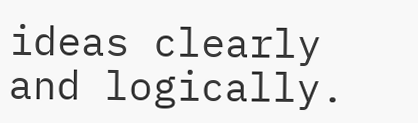ideas clearly and logically.